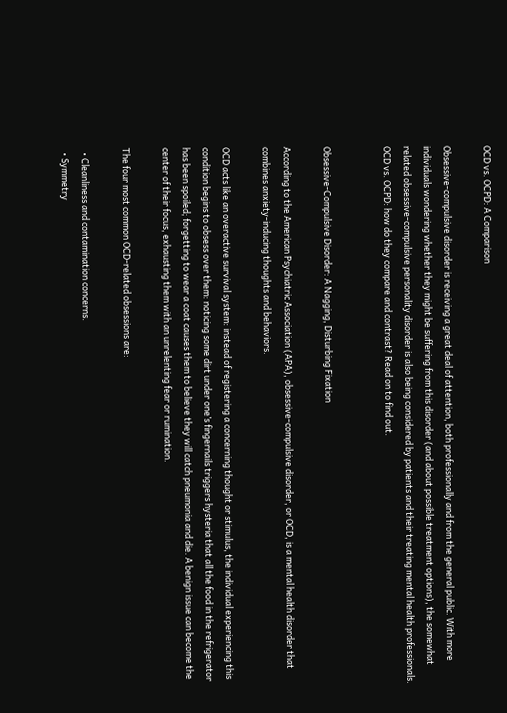OCD vs. OCPD: A Comparison

Obsessive-compulsive disorder is receiving a great deal of attention, both professionally and from the general public. With more individuals wondering whether they might be suffering from this disorder (and about possible treatment options), the somewhat related obsessive-compulsive personality disorder is also being considered by patients and their treating mental health professionals. OCD vs. OCPD: how do they compare and contrast? Read on to find out.


Obsessive-Compulsive Disorder: A Nagging, Disturbing Fixation

According to the American Psychiatric Association (APA), obsessive-compulsive disorder, or OCD, is a mental health disorder that combines anxiety-inducing thoughts and behaviors.

OCD acts like an overactive survival system: instead of registering a concerning thought or stimulus, the individual experiencing this condition begins to obsess over them: noticing some dirt under one’s fingernails triggers hysteria that all the food in the refrigerator has been spoiled; forgetting to wear a coat causes them to believe they will catch pneumonia and die. A benign issue can become the center of their focus, exhausting them with an unrelenting fear or rumination.

The four most common OCD-related obsessions are:

  • Cleanliness and contamination concerns.
  • Symmetry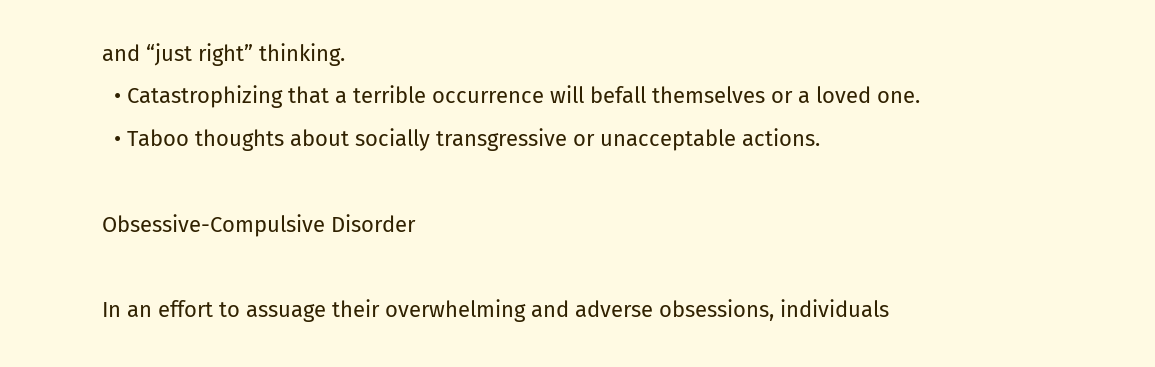and “just right” thinking.
  • Catastrophizing that a terrible occurrence will befall themselves or a loved one.
  • Taboo thoughts about socially transgressive or unacceptable actions.

Obsessive-Compulsive Disorder

In an effort to assuage their overwhelming and adverse obsessions, individuals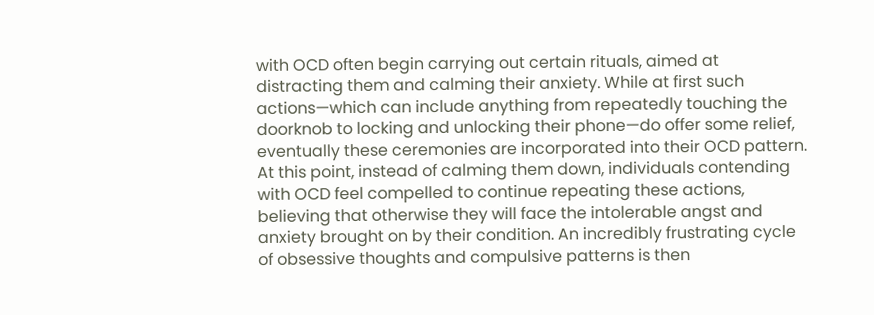with OCD often begin carrying out certain rituals, aimed at distracting them and calming their anxiety. While at first such actions—which can include anything from repeatedly touching the doorknob to locking and unlocking their phone—do offer some relief, eventually these ceremonies are incorporated into their OCD pattern. At this point, instead of calming them down, individuals contending with OCD feel compelled to continue repeating these actions, believing that otherwise they will face the intolerable angst and anxiety brought on by their condition. An incredibly frustrating cycle of obsessive thoughts and compulsive patterns is then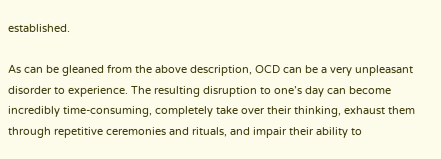established.

As can be gleaned from the above description, OCD can be a very unpleasant disorder to experience. The resulting disruption to one’s day can become incredibly time-consuming, completely take over their thinking, exhaust them through repetitive ceremonies and rituals, and impair their ability to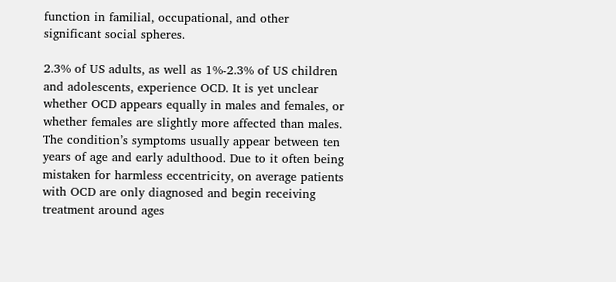function in familial, occupational, and other significant social spheres.

2.3% of US adults, as well as 1%-2.3% of US children and adolescents, experience OCD. It is yet unclear whether OCD appears equally in males and females, or whether females are slightly more affected than males. The condition’s symptoms usually appear between ten years of age and early adulthood. Due to it often being mistaken for harmless eccentricity, on average patients with OCD are only diagnosed and begin receiving treatment around ages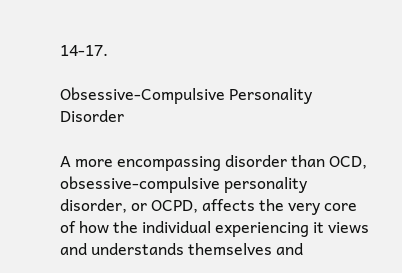14-17.

Obsessive-Compulsive Personality Disorder

A more encompassing disorder than OCD, obsessive-compulsive personality disorder, or OCPD, affects the very core of how the individual experiencing it views and understands themselves and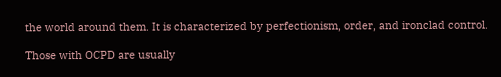the world around them. It is characterized by perfectionism, order, and ironclad control.

Those with OCPD are usually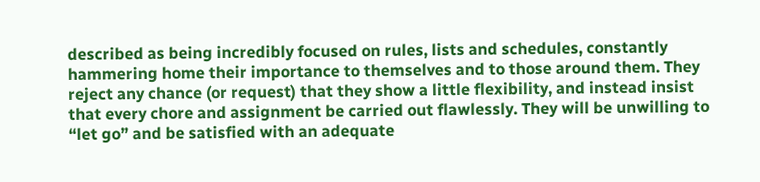described as being incredibly focused on rules, lists and schedules, constantly hammering home their importance to themselves and to those around them. They reject any chance (or request) that they show a little flexibility, and instead insist that every chore and assignment be carried out flawlessly. They will be unwilling to “let go” and be satisfied with an adequate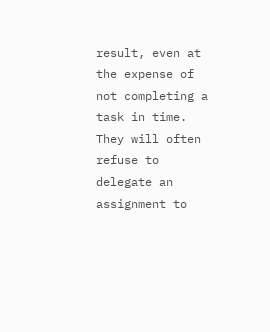result, even at the expense of not completing a task in time. They will often refuse to delegate an assignment to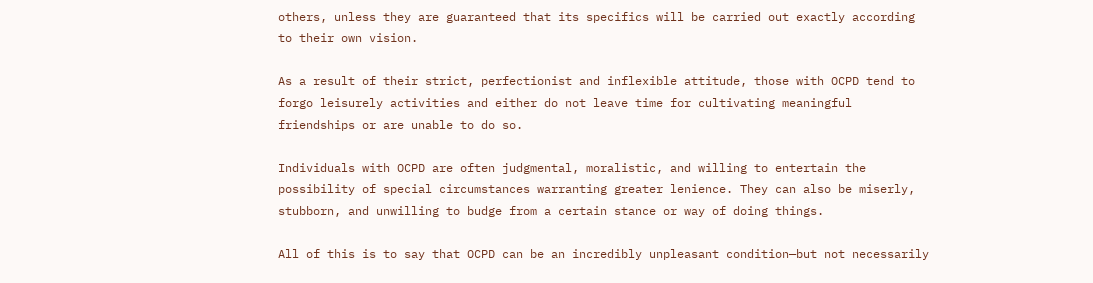others, unless they are guaranteed that its specifics will be carried out exactly according to their own vision.

As a result of their strict, perfectionist and inflexible attitude, those with OCPD tend to forgo leisurely activities and either do not leave time for cultivating meaningful friendships or are unable to do so.

Individuals with OCPD are often judgmental, moralistic, and willing to entertain the possibility of special circumstances warranting greater lenience. They can also be miserly, stubborn, and unwilling to budge from a certain stance or way of doing things.

All of this is to say that OCPD can be an incredibly unpleasant condition—but not necessarily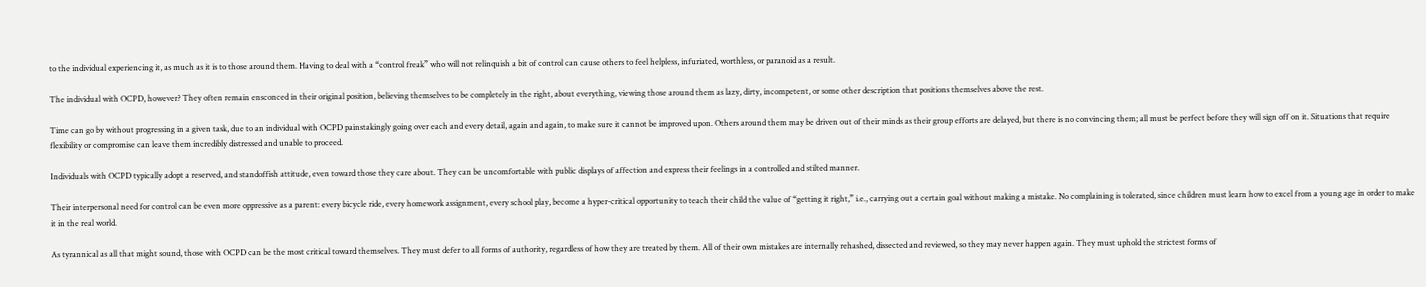to the individual experiencing it, as much as it is to those around them. Having to deal with a “control freak” who will not relinquish a bit of control can cause others to feel helpless, infuriated, worthless, or paranoid as a result.

The individual with OCPD, however? They often remain ensconced in their original position, believing themselves to be completely in the right, about everything, viewing those around them as lazy, dirty, incompetent, or some other description that positions themselves above the rest.

Time can go by without progressing in a given task, due to an individual with OCPD painstakingly going over each and every detail, again and again, to make sure it cannot be improved upon. Others around them may be driven out of their minds as their group efforts are delayed, but there is no convincing them; all must be perfect before they will sign off on it. Situations that require flexibility or compromise can leave them incredibly distressed and unable to proceed.

Individuals with OCPD typically adopt a reserved, and standoffish attitude, even toward those they care about. They can be uncomfortable with public displays of affection and express their feelings in a controlled and stilted manner.

Their interpersonal need for control can be even more oppressive as a parent: every bicycle ride, every homework assignment, every school play, become a hyper-critical opportunity to teach their child the value of “getting it right,” i.e., carrying out a certain goal without making a mistake. No complaining is tolerated, since children must learn how to excel from a young age in order to make it in the real world.

As tyrannical as all that might sound, those with OCPD can be the most critical toward themselves. They must defer to all forms of authority, regardless of how they are treated by them. All of their own mistakes are internally rehashed, dissected and reviewed, so they may never happen again. They must uphold the strictest forms of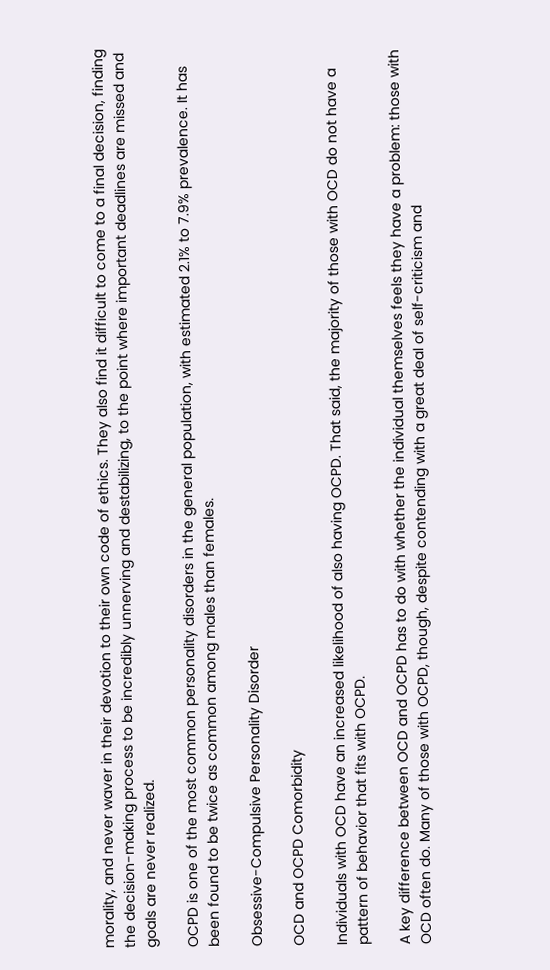morality, and never waver in their devotion to their own code of ethics. They also find it difficult to come to a final decision, finding the decision-making process to be incredibly unnerving and destabilizing, to the point where important deadlines are missed and goals are never realized.

OCPD is one of the most common personality disorders in the general population, with estimated 2.1% to 7.9% prevalence. It has been found to be twice as common among males than females.

Obsessive-Compulsive Personality Disorder

OCD and OCPD Comorbidity

Individuals with OCD have an increased likelihood of also having OCPD. That said, the majority of those with OCD do not have a pattern of behavior that fits with OCPD.

A key difference between OCD and OCPD has to do with whether the individual themselves feels they have a problem: those with OCD often do. Many of those with OCPD, though, despite contending with a great deal of self-criticism and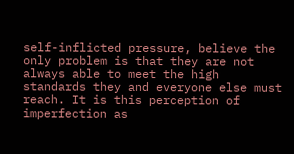self-inflicted pressure, believe the only problem is that they are not always able to meet the high standards they and everyone else must reach. It is this perception of imperfection as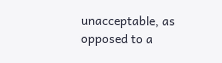unacceptable, as opposed to a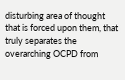disturbing area of thought that is forced upon them, that truly separates the overarching OCPD from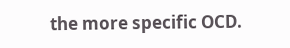the more specific OCD.